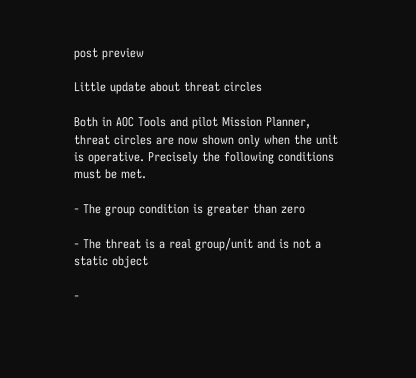post preview

Little update about threat circles

Both in AOC Tools and pilot Mission Planner, threat circles are now shown only when the unit is operative. Precisely the following conditions must be met.

- The group condition is greater than zero

- The threat is a real group/unit and is not a static object

-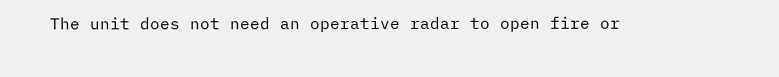The unit does not need an operative radar to open fire or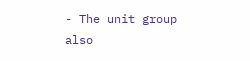- The unit group also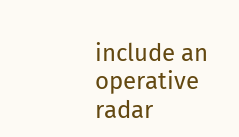include an operative radar